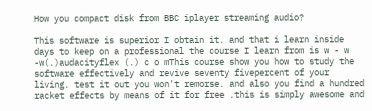How you compact disk from BBC iplayer streaming audio?

This software is superior I obtain it. and that i learn inside days to keep on a professional the course I learn from is w - w -w(.)audacityflex (.) c o mThis course show you how to study the software effectively and revive seventy fivepercent of your living. test it out you won't remorse. and also you find a hundred racket effects by means of it for free .this is simply awesome and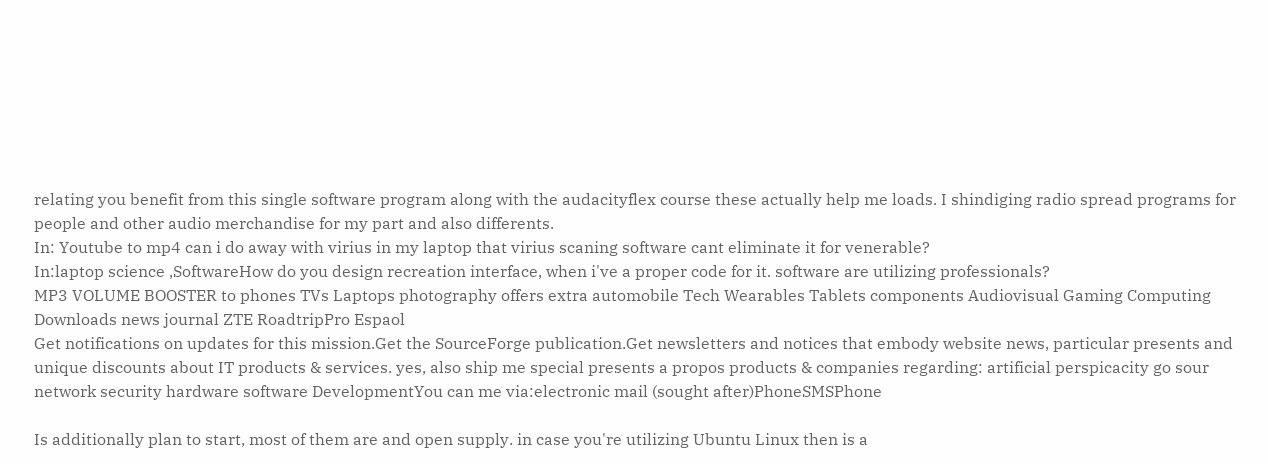relating you benefit from this single software program along with the audacityflex course these actually help me loads. I shindiging radio spread programs for people and other audio merchandise for my part and also differents.
In: Youtube to mp4 can i do away with virius in my laptop that virius scaning software cant eliminate it for venerable?
In:laptop science ,SoftwareHow do you design recreation interface, when i've a proper code for it. software are utilizing professionals?
MP3 VOLUME BOOSTER to phones TVs Laptops photography offers extra automobile Tech Wearables Tablets components Audiovisual Gaming Computing Downloads news journal ZTE RoadtripPro Espaol
Get notifications on updates for this mission.Get the SourceForge publication.Get newsletters and notices that embody website news, particular presents and unique discounts about IT products & services. yes, also ship me special presents a propos products & companies regarding: artificial perspicacity go sour network security hardware software DevelopmentYou can me via:electronic mail (sought after)PhoneSMSPhone

Is additionally plan to start, most of them are and open supply. in case you're utilizing Ubuntu Linux then is a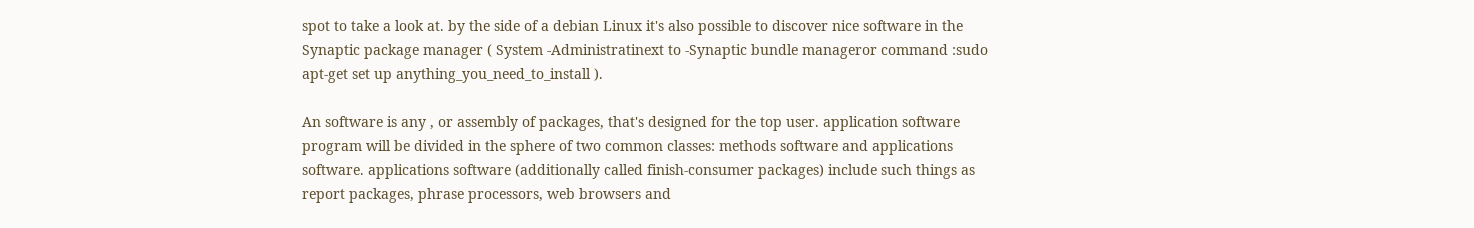spot to take a look at. by the side of a debian Linux it's also possible to discover nice software in the Synaptic package manager ( System -Administratinext to -Synaptic bundle manageror command :sudo apt-get set up anything_you_need_to_install ).

An software is any , or assembly of packages, that's designed for the top user. application software program will be divided in the sphere of two common classes: methods software and applications software. applications software (additionally called finish-consumer packages) include such things as report packages, phrase processors, web browsers and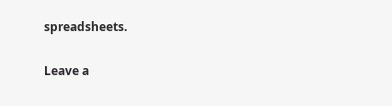spreadsheets.

Leave a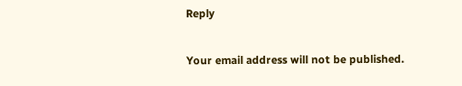Reply

Your email address will not be published.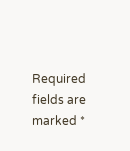Required fields are marked *